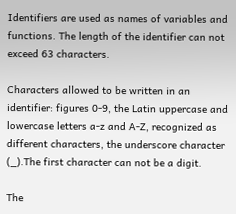Identifiers are used as names of variables and functions. The length of the identifier can not exceed 63 characters.

Characters allowed to be written in an identifier: figures 0-9, the Latin uppercase and lowercase letters a-z and A-Z, recognized as different characters, the underscore character (_).The first character can not be a digit.

The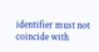identifier must not coincide with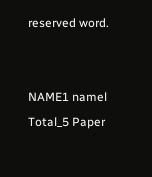reserved word.


NAME1 namel Total_5 Paper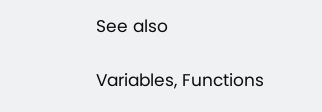See also

Variables, Functions